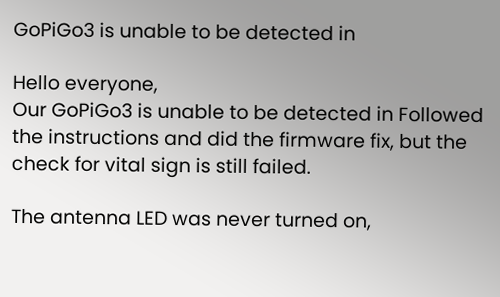GoPiGo3 is unable to be detected in

Hello everyone,
Our GoPiGo3 is unable to be detected in Followed the instructions and did the firmware fix, but the check for vital sign is still failed.

The antenna LED was never turned on,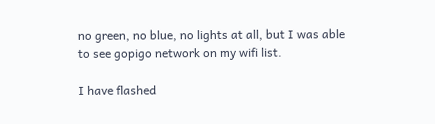no green, no blue, no lights at all, but I was able to see gopigo network on my wifi list.

I have flashed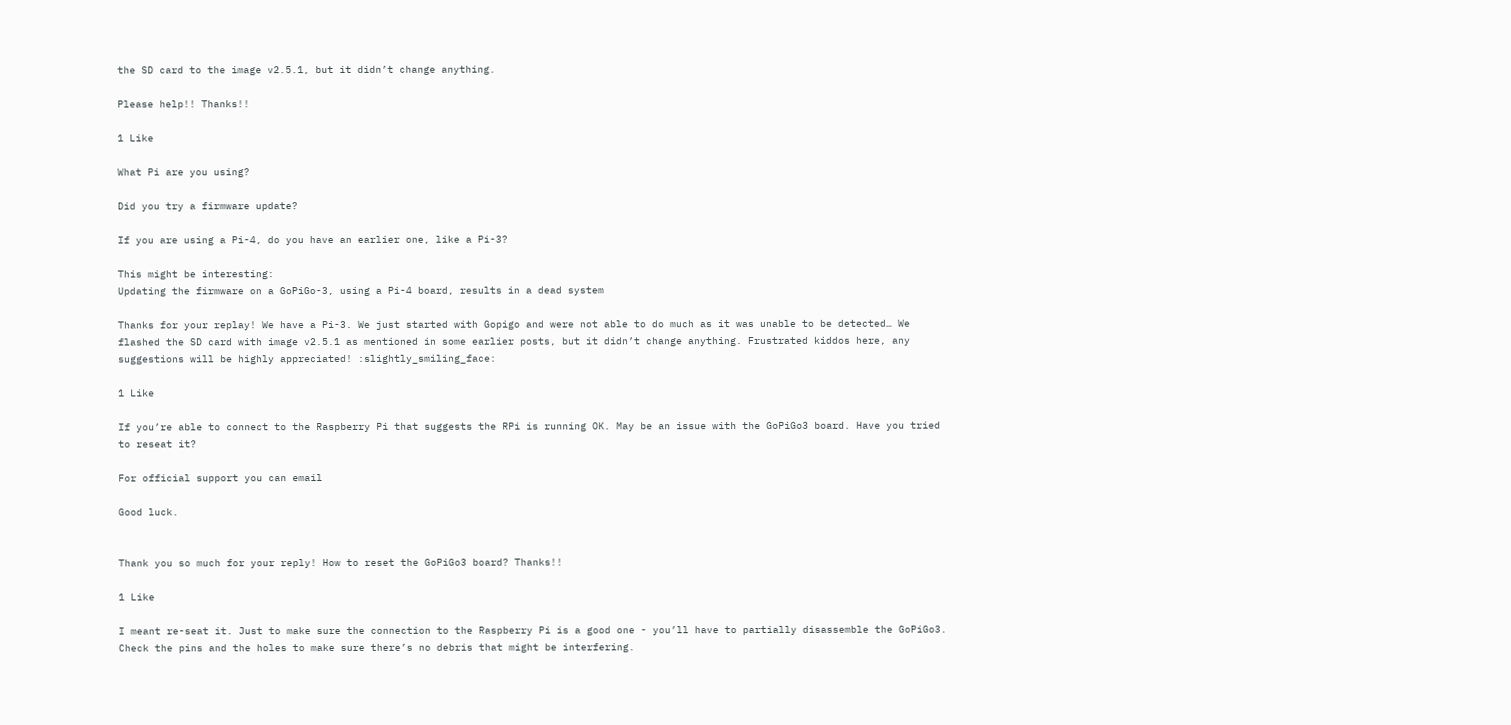the SD card to the image v2.5.1, but it didn’t change anything.

Please help!! Thanks!!

1 Like

What Pi are you using?

Did you try a firmware update?

If you are using a Pi-4, do you have an earlier one, like a Pi-3?

This might be interesting:
Updating the firmware on a GoPiGo-3, using a Pi-4 board, results in a dead system

Thanks for your replay! We have a Pi-3. We just started with Gopigo and were not able to do much as it was unable to be detected… We flashed the SD card with image v2.5.1 as mentioned in some earlier posts, but it didn’t change anything. Frustrated kiddos here, any suggestions will be highly appreciated! :slightly_smiling_face:

1 Like

If you’re able to connect to the Raspberry Pi that suggests the RPi is running OK. May be an issue with the GoPiGo3 board. Have you tried to reseat it?

For official support you can email

Good luck.


Thank you so much for your reply! How to reset the GoPiGo3 board? Thanks!!

1 Like

I meant re-seat it. Just to make sure the connection to the Raspberry Pi is a good one - you’ll have to partially disassemble the GoPiGo3. Check the pins and the holes to make sure there’s no debris that might be interfering.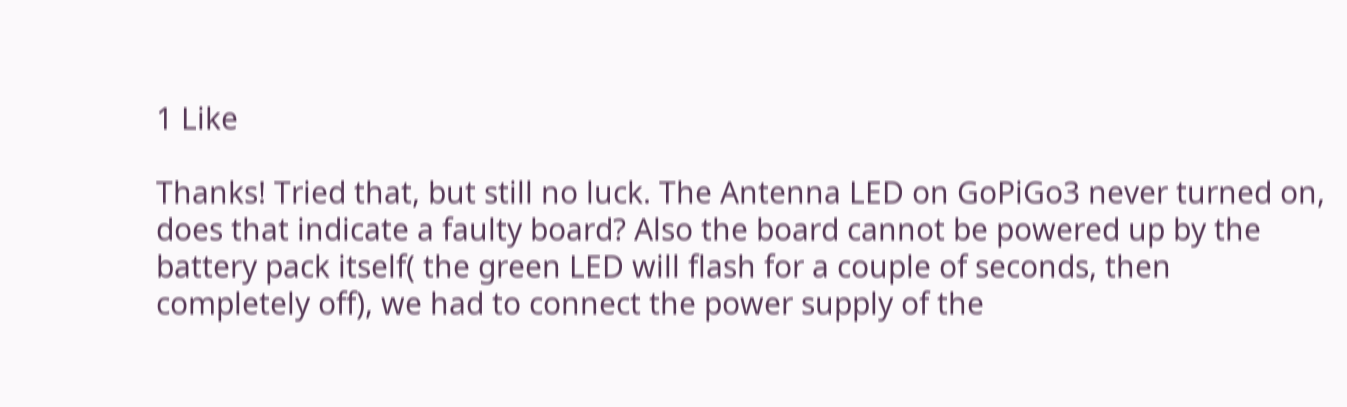1 Like

Thanks! Tried that, but still no luck. The Antenna LED on GoPiGo3 never turned on, does that indicate a faulty board? Also the board cannot be powered up by the battery pack itself( the green LED will flash for a couple of seconds, then completely off), we had to connect the power supply of the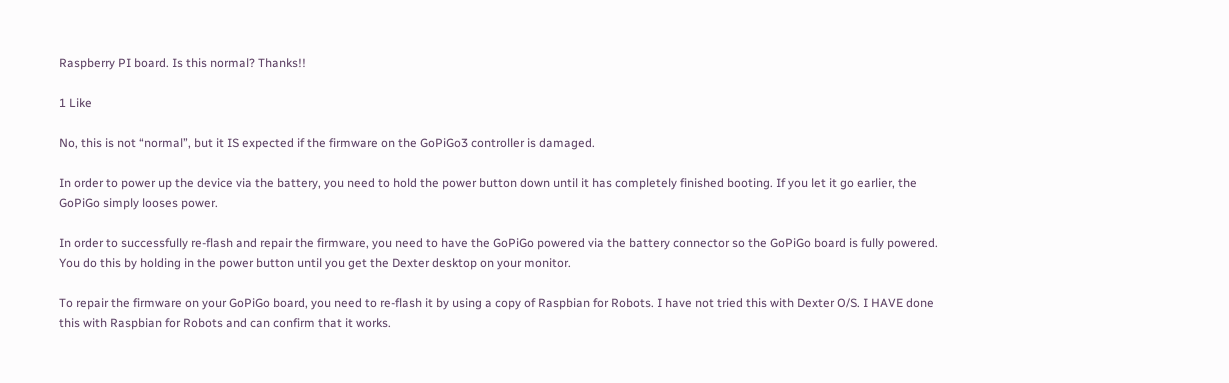Raspberry PI board. Is this normal? Thanks!!

1 Like

No, this is not “normal”, but it IS expected if the firmware on the GoPiGo3 controller is damaged.

In order to power up the device via the battery, you need to hold the power button down until it has completely finished booting. If you let it go earlier, the GoPiGo simply looses power.

In order to successfully re-flash and repair the firmware, you need to have the GoPiGo powered via the battery connector so the GoPiGo board is fully powered. You do this by holding in the power button until you get the Dexter desktop on your monitor.

To repair the firmware on your GoPiGo board, you need to re-flash it by using a copy of Raspbian for Robots. I have not tried this with Dexter O/S. I HAVE done this with Raspbian for Robots and can confirm that it works.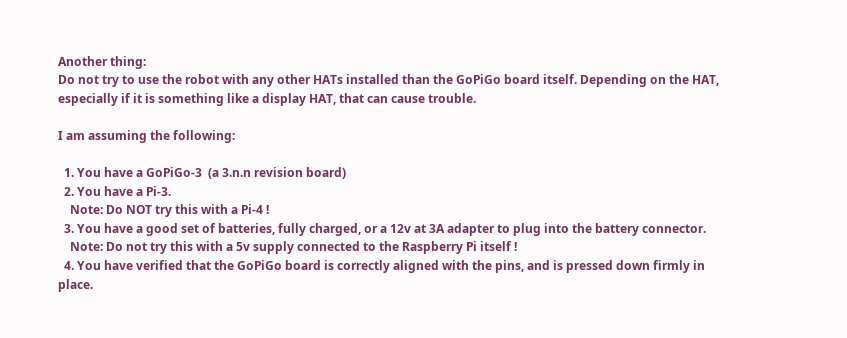Another thing:
Do not try to use the robot with any other HATs installed than the GoPiGo board itself. Depending on the HAT, especially if it is something like a display HAT, that can cause trouble.

I am assuming the following:

  1. You have a GoPiGo-3  (a 3.n.n revision board)
  2. You have a Pi-3.
    Note: Do NOT try this with a Pi-4 !
  3. You have a good set of batteries, fully charged, or a 12v at 3A adapter to plug into the battery connector.
    Note: Do not try this with a 5v supply connected to the Raspberry Pi itself !
  4. You have verified that the GoPiGo board is correctly aligned with the pins, and is pressed down firmly in place.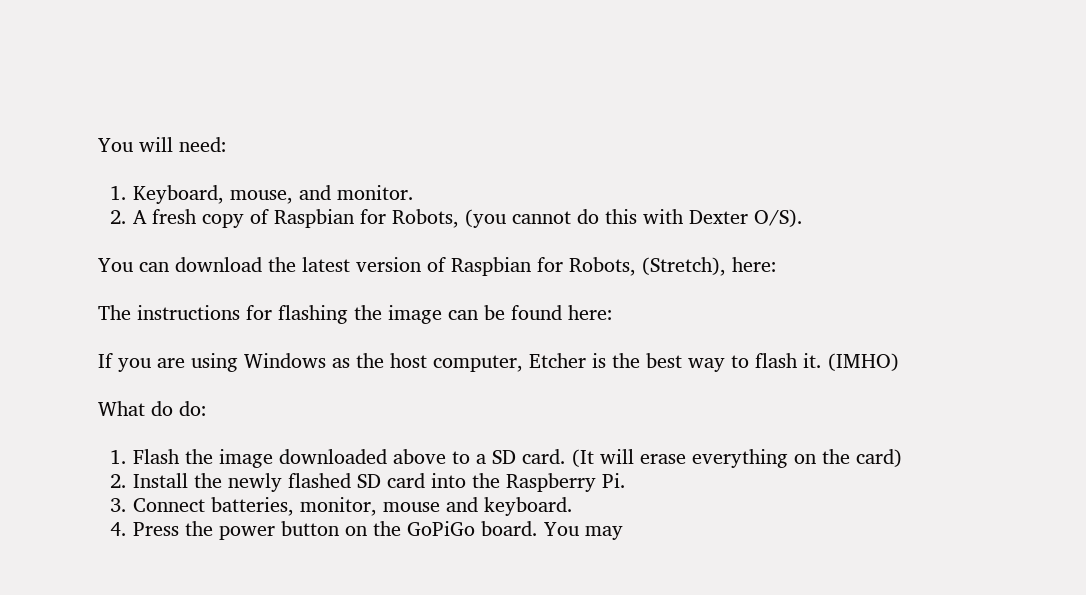You will need:

  1. Keyboard, mouse, and monitor.
  2. A fresh copy of Raspbian for Robots, (you cannot do this with Dexter O/S).

You can download the latest version of Raspbian for Robots, (Stretch), here:

The instructions for flashing the image can be found here:

If you are using Windows as the host computer, Etcher is the best way to flash it. (IMHO)

What do do:

  1. Flash the image downloaded above to a SD card. (It will erase everything on the card)
  2. Install the newly flashed SD card into the Raspberry Pi.
  3. Connect batteries, monitor, mouse and keyboard.
  4. Press the power button on the GoPiGo board. You may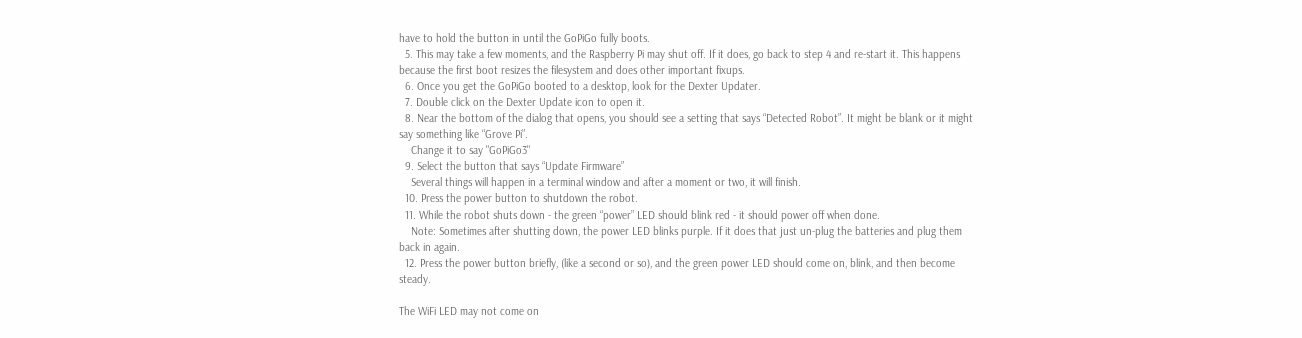have to hold the button in until the GoPiGo fully boots.
  5. This may take a few moments, and the Raspberry Pi may shut off. If it does, go back to step 4 and re-start it. This happens because the first boot resizes the filesystem and does other important fixups.
  6. Once you get the GoPiGo booted to a desktop, look for the Dexter Updater.
  7. Double click on the Dexter Update icon to open it.
  8. Near the bottom of the dialog that opens, you should see a setting that says “Detected Robot”. It might be blank or it might say something like “Grove Pi”.
    Change it to say "GoPiGo3"
  9. Select the button that says “Update Firmware”
    Several things will happen in a terminal window and after a moment or two, it will finish.
  10. Press the power button to shutdown the robot.
  11. While the robot shuts down - the green “power” LED should blink red - it should power off when done.
    Note: Sometimes after shutting down, the power LED blinks purple. If it does that just un-plug the batteries and plug them back in again.
  12. Press the power button briefly, (like a second or so), and the green power LED should come on, blink, and then become steady.

The WiFi LED may not come on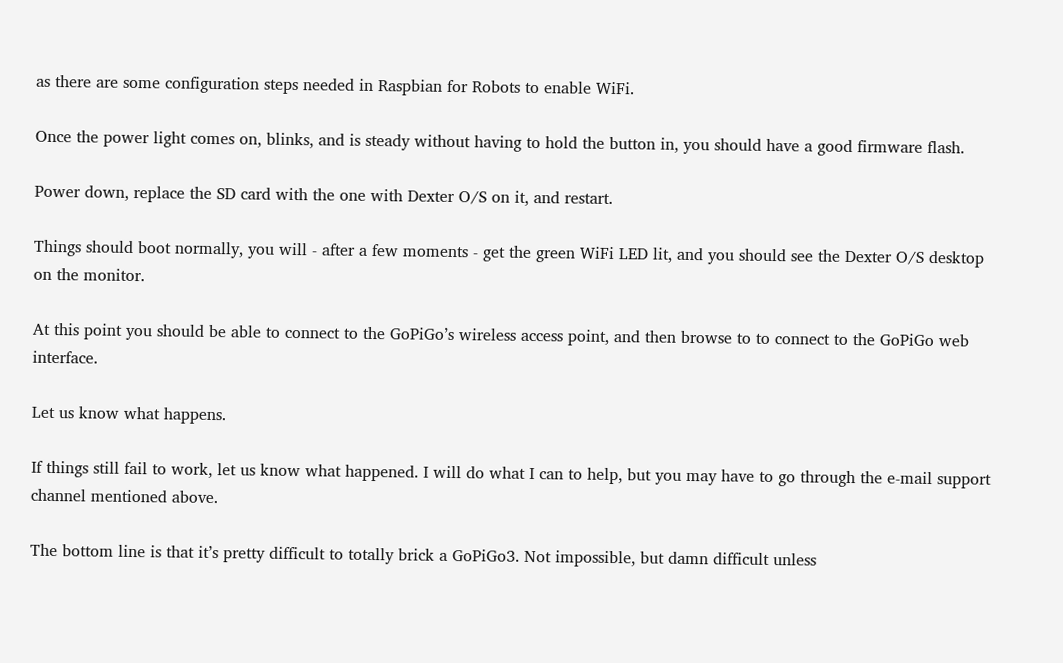as there are some configuration steps needed in Raspbian for Robots to enable WiFi.

Once the power light comes on, blinks, and is steady without having to hold the button in, you should have a good firmware flash.

Power down, replace the SD card with the one with Dexter O/S on it, and restart.

Things should boot normally, you will - after a few moments - get the green WiFi LED lit, and you should see the Dexter O/S desktop on the monitor.

At this point you should be able to connect to the GoPiGo’s wireless access point, and then browse to to connect to the GoPiGo web interface.

Let us know what happens.

If things still fail to work, let us know what happened. I will do what I can to help, but you may have to go through the e-mail support channel mentioned above.

The bottom line is that it’s pretty difficult to totally brick a GoPiGo3. Not impossible, but damn difficult unless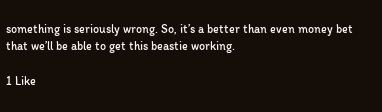something is seriously wrong. So, it’s a better than even money bet that we’ll be able to get this beastie working.

1 Like